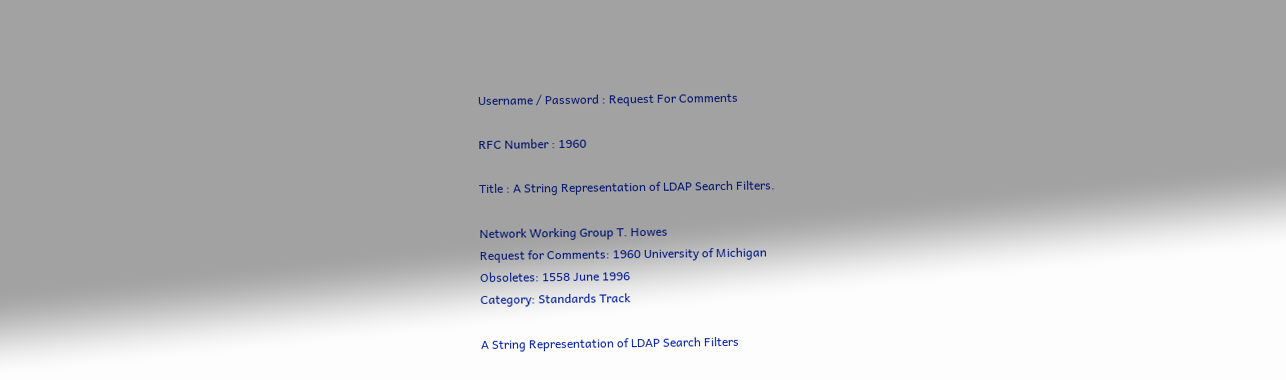Username / Password : Request For Comments

RFC Number : 1960

Title : A String Representation of LDAP Search Filters.

Network Working Group T. Howes
Request for Comments: 1960 University of Michigan
Obsoletes: 1558 June 1996
Category: Standards Track

A String Representation of LDAP Search Filters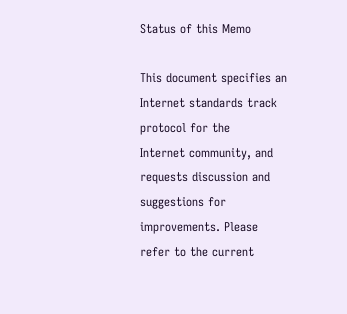Status of this Memo

This document specifies an Internet standards track protocol for the
Internet community, and requests discussion and suggestions for
improvements. Please refer to the current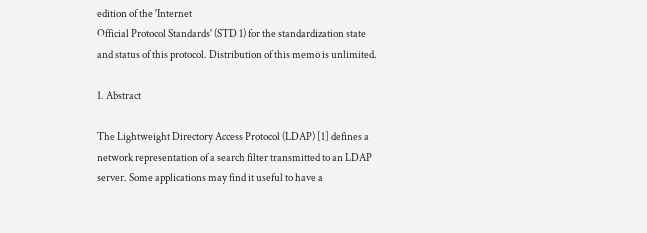edition of the 'Internet
Official Protocol Standards' (STD 1) for the standardization state
and status of this protocol. Distribution of this memo is unlimited.

1. Abstract

The Lightweight Directory Access Protocol (LDAP) [1] defines a
network representation of a search filter transmitted to an LDAP
server. Some applications may find it useful to have a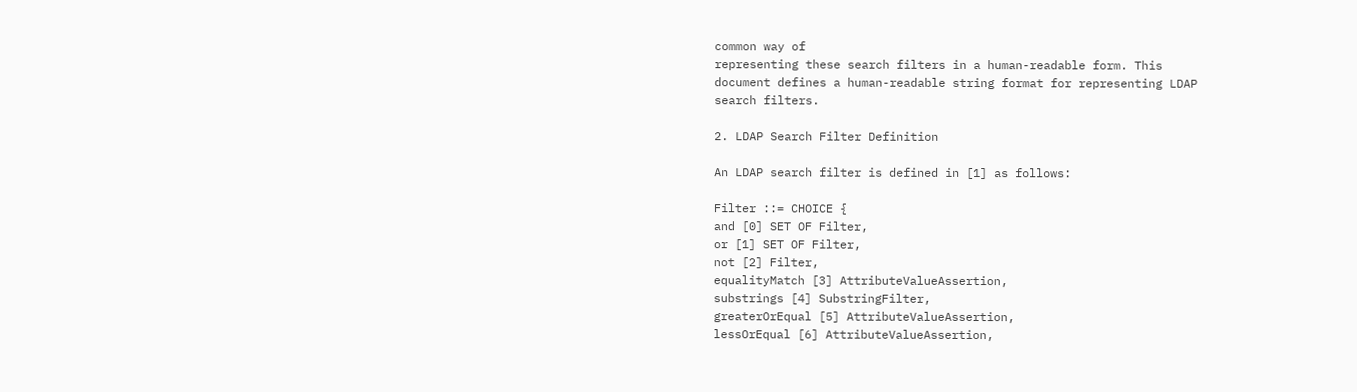common way of
representing these search filters in a human-readable form. This
document defines a human-readable string format for representing LDAP
search filters.

2. LDAP Search Filter Definition

An LDAP search filter is defined in [1] as follows:

Filter ::= CHOICE {
and [0] SET OF Filter,
or [1] SET OF Filter,
not [2] Filter,
equalityMatch [3] AttributeValueAssertion,
substrings [4] SubstringFilter,
greaterOrEqual [5] AttributeValueAssertion,
lessOrEqual [6] AttributeValueAssertion,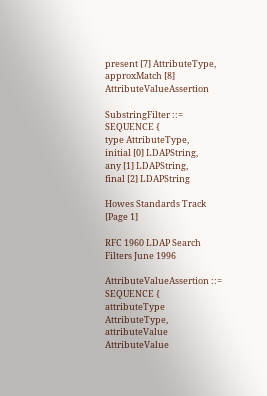present [7] AttributeType,
approxMatch [8] AttributeValueAssertion

SubstringFilter ::= SEQUENCE {
type AttributeType,
initial [0] LDAPString,
any [1] LDAPString,
final [2] LDAPString

Howes Standards Track [Page 1]

RFC 1960 LDAP Search Filters June 1996

AttributeValueAssertion ::= SEQUENCE {
attributeType AttributeType,
attributeValue AttributeValue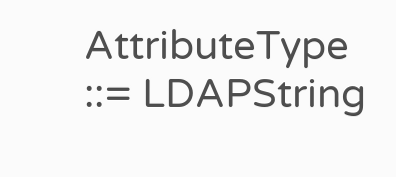AttributeType ::= LDAPString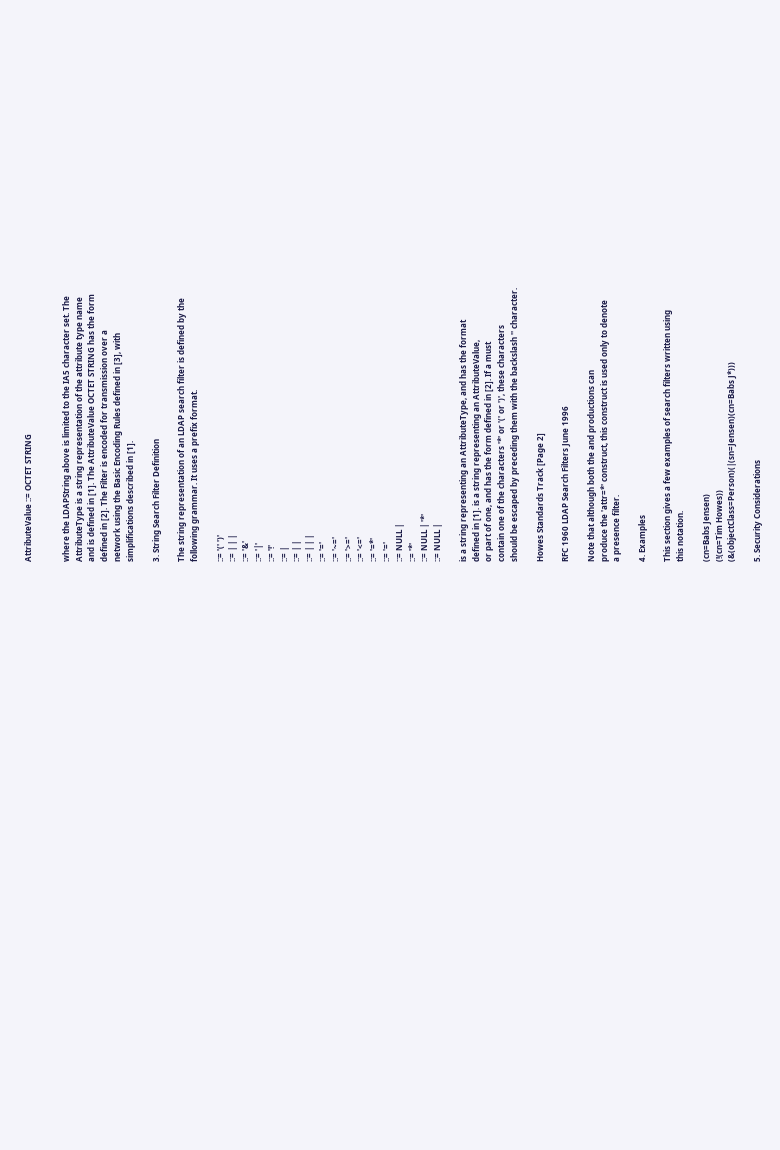AttributeValue ::= OCTET STRING


where the LDAPString above is limited to the IA5 character set. The
AttributeType is a string representation of the attribute type name
and is defined in [1]. The AttributeValue OCTET STRING has the form
defined in [2]. The Filter is encoded for transmission over a
network using the Basic Encoding Rules defined in [3], with
simplifications described in [1].

3. String Search Filter Definition

The string representation of an LDAP search filter is defined by the
following grammar. It uses a prefix format.

::= '(' ')'
::= | | |
::= '&'
::= '|'
::= '!'
::= |
::= | |
::= | | |
::= '='
::= '~='
::= '>='
::= '<='
::= '=*'
::= '='
::= NULL |
::= '*'
::= NULL | '*'
::= NULL |

is a string representing an AttributeType, and has the format
defined in [1]. is a string representing an AttributeValue,
or part of one, and has the form defined in [2]. If a must
contain one of the characters '*' or '(' or ')', these characters
should be escaped by preceding them with the backslash '' character.

Howes Standards Track [Page 2]

RFC 1960 LDAP Search Filters June 1996

Note that although both the and productions can
produce the 'attr=*' construct, this construct is used only to denote
a presence filter.

4. Examples

This section gives a few examples of search filters written using
this notation.

(cn=Babs Jensen)
(!(cn=Tim Howes))
(&(objectClass=Person)(|(sn=Jensen)(cn=Babs J*)))

5. Security Considerations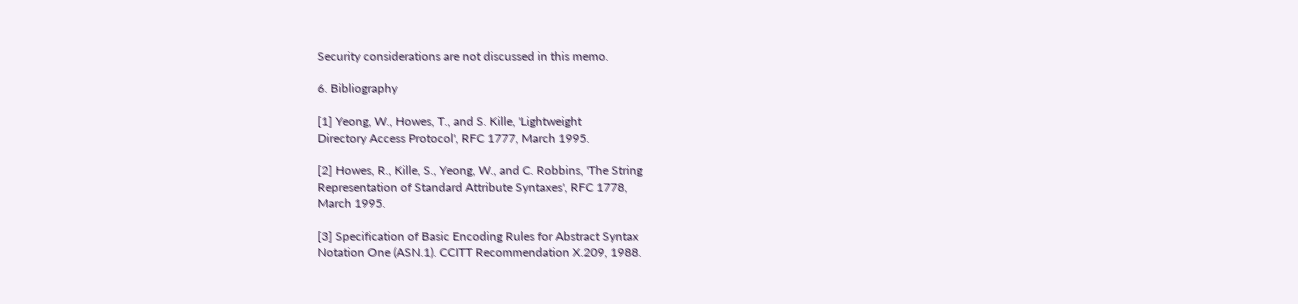Security considerations are not discussed in this memo.

6. Bibliography

[1] Yeong, W., Howes, T., and S. Kille, 'Lightweight
Directory Access Protocol', RFC 1777, March 1995.

[2] Howes, R., Kille, S., Yeong, W., and C. Robbins, 'The String
Representation of Standard Attribute Syntaxes', RFC 1778,
March 1995.

[3] Specification of Basic Encoding Rules for Abstract Syntax
Notation One (ASN.1). CCITT Recommendation X.209, 1988.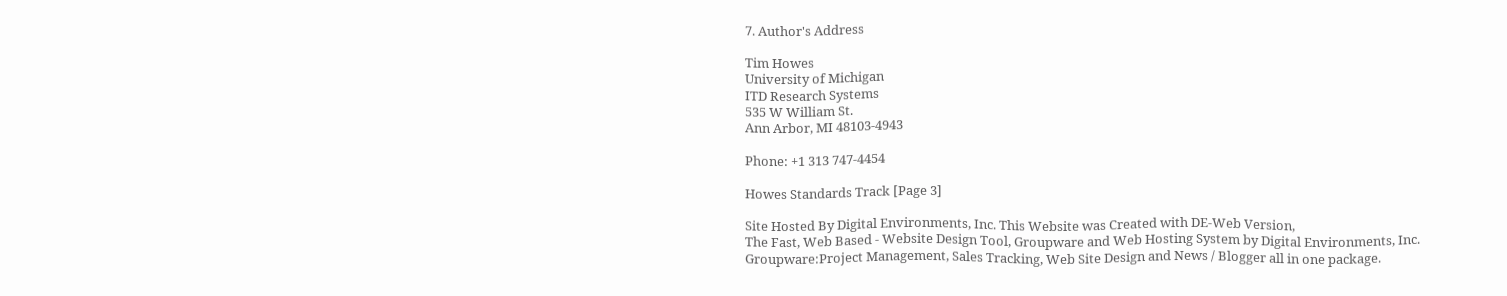7. Author's Address

Tim Howes
University of Michigan
ITD Research Systems
535 W William St.
Ann Arbor, MI 48103-4943

Phone: +1 313 747-4454

Howes Standards Track [Page 3]

Site Hosted By Digital Environments, Inc. This Website was Created with DE-Web Version,
The Fast, Web Based - Website Design Tool, Groupware and Web Hosting System by Digital Environments, Inc.
Groupware:Project Management, Sales Tracking, Web Site Design and News / Blogger all in one package.